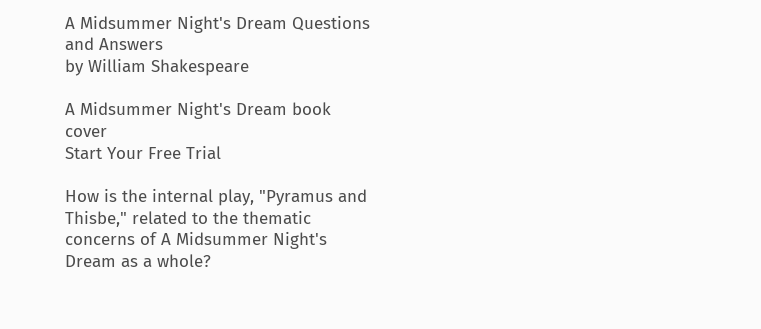A Midsummer Night's Dream Questions and Answers
by William Shakespeare

A Midsummer Night's Dream book cover
Start Your Free Trial

How is the internal play, "Pyramus and Thisbe," related to the thematic concerns of A Midsummer Night's Dream as a whole?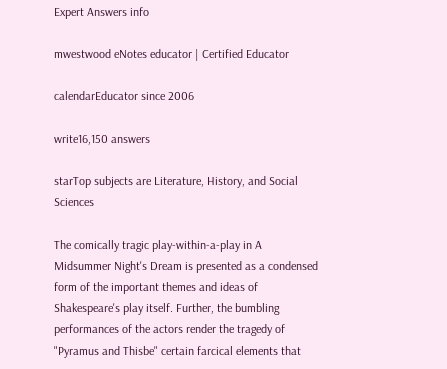Expert Answers info

mwestwood eNotes educator | Certified Educator

calendarEducator since 2006

write16,150 answers

starTop subjects are Literature, History, and Social Sciences

The comically tragic play-within-a-play in A Midsummer Night's Dream is presented as a condensed form of the important themes and ideas of Shakespeare's play itself. Further, the bumbling performances of the actors render the tragedy of "Pyramus and Thisbe" certain farcical elements that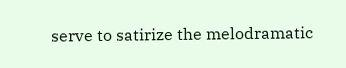serve to satirize the melodramatic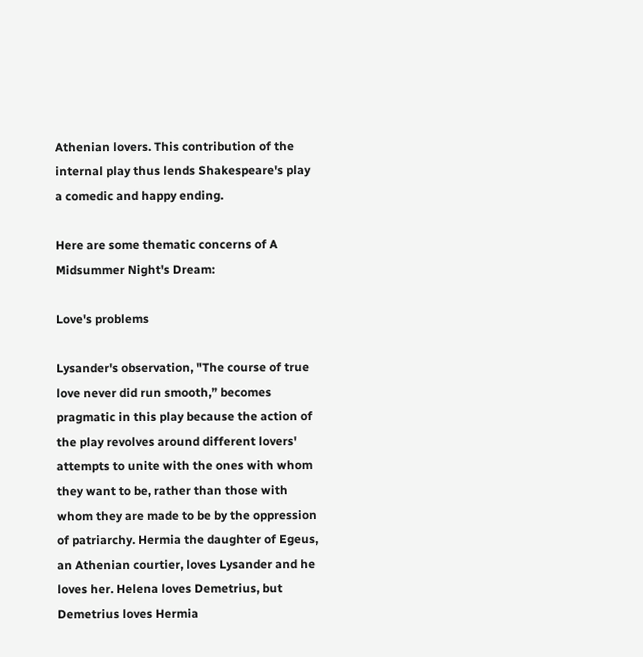Athenian lovers. This contribution of the internal play thus lends Shakespeare's play a comedic and happy ending.

Here are some thematic concerns of A Midsummer Night's Dream:

Love's problems

Lysander's observation, "The course of true love never did run smooth,” becomes pragmatic in this play because the action of the play revolves around different lovers' attempts to unite with the ones with whom they want to be, rather than those with whom they are made to be by the oppression of patriarchy. Hermia the daughter of Egeus, an Athenian courtier, loves Lysander and he loves her. Helena loves Demetrius, but Demetrius loves Hermia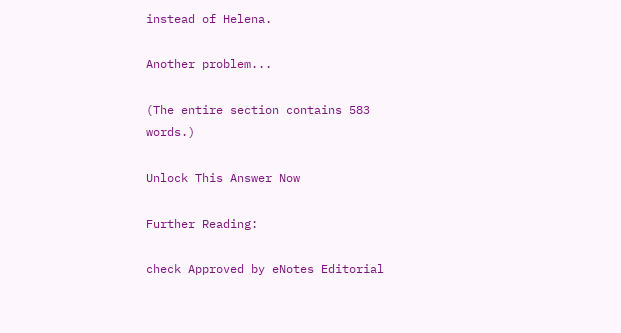instead of Helena.

Another problem...

(The entire section contains 583 words.)

Unlock This Answer Now

Further Reading:

check Approved by eNotes Editorial